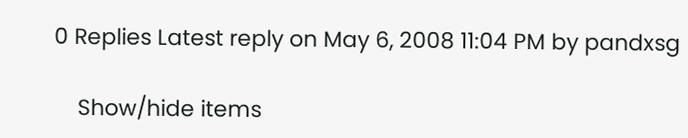0 Replies Latest reply on May 6, 2008 11:04 PM by pandxsg

    Show/hide items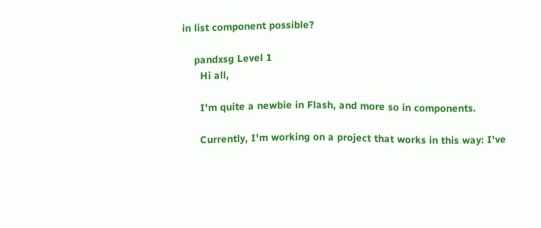in list component possible?

    pandxsg Level 1
      Hi all,

      I'm quite a newbie in Flash, and more so in components.

      Currently, I'm working on a project that works in this way: I've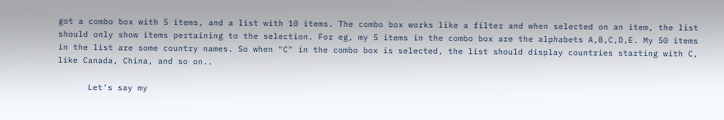got a combo box with 5 items, and a list with 10 items. The combo box works like a filter and when selected on an item, the list should only show items pertaining to the selection. For eg, my 5 items in the combo box are the alphabets A,B,C,D,E. My 50 items in the list are some country names. So when "C" in the combo box is selected, the list should display countries starting with C, like Canada, China, and so on..

      Let's say my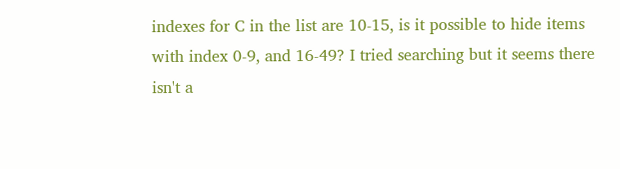indexes for C in the list are 10-15, is it possible to hide items with index 0-9, and 16-49? I tried searching but it seems there isn't a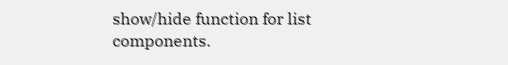show/hide function for list components.